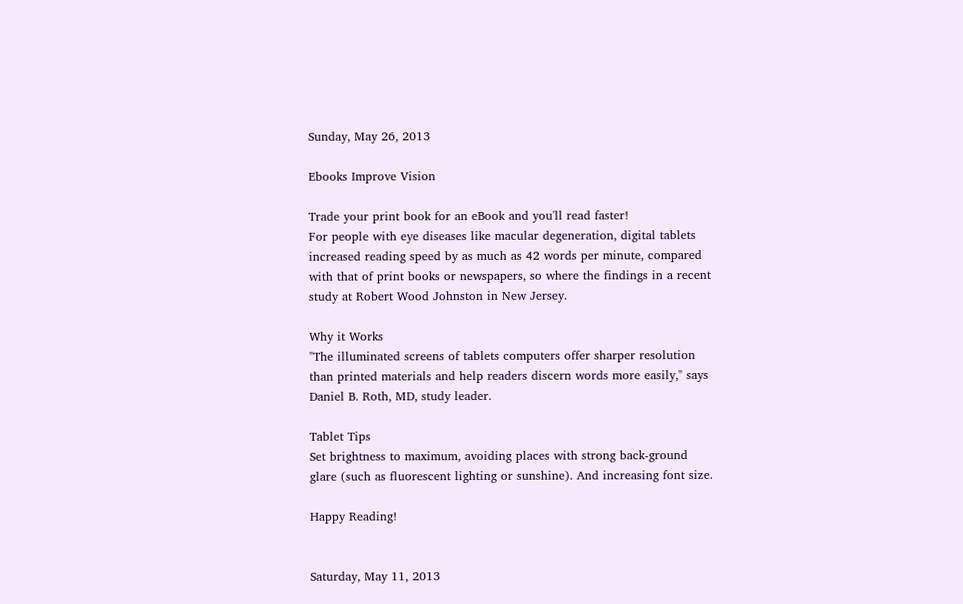Sunday, May 26, 2013

Ebooks Improve Vision

Trade your print book for an eBook and you'll read faster!
For people with eye diseases like macular degeneration, digital tablets increased reading speed by as much as 42 words per minute, compared with that of print books or newspapers, so where the findings in a recent study at Robert Wood Johnston in New Jersey.

Why it Works
"The illuminated screens of tablets computers offer sharper resolution than printed materials and help readers discern words more easily," says Daniel B. Roth, MD, study leader.

Tablet Tips
Set brightness to maximum, avoiding places with strong back-ground glare (such as fluorescent lighting or sunshine). And increasing font size.

Happy Reading!


Saturday, May 11, 2013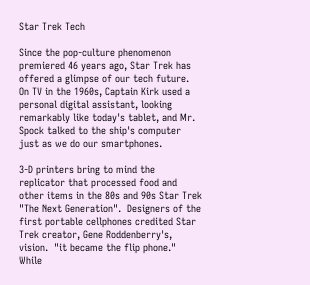Star Trek Tech

Since the pop-culture phenomenon premiered 46 years ago, Star Trek has offered a glimpse of our tech future.  On TV in the 1960s, Captain Kirk used a personal digital assistant, looking remarkably like today's tablet, and Mr. Spock talked to the ship's computer just as we do our smartphones.

3-D printers bring to mind the replicator that processed food and other items in the 80s and 90s Star Trek "The Next Generation".  Designers of the first portable cellphones credited Star Trek creator, Gene Roddenberry's, vision.  "it became the flip phone."  While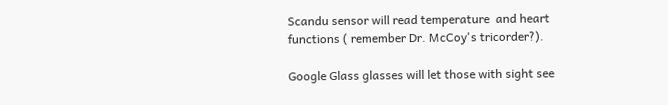Scandu sensor will read temperature  and heart functions ( remember Dr. McCoy's tricorder?).

Google Glass glasses will let those with sight see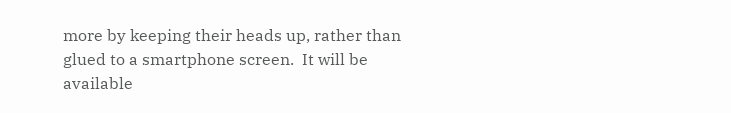more by keeping their heads up, rather than glued to a smartphone screen.  It will be available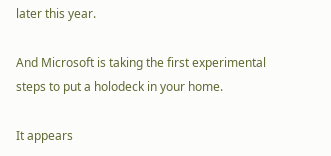later this year.

And Microsoft is taking the first experimental steps to put a holodeck in your home.

It appears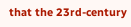that the 23rd-century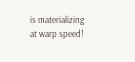is materializing at warp speed!